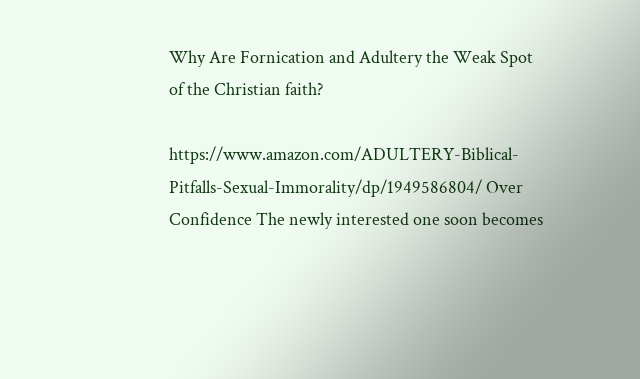Why Are Fornication and Adultery the Weak Spot of the Christian faith?

https://www.amazon.com/ADULTERY-Biblical-Pitfalls-Sexual-Immorality/dp/1949586804/ Over Confidence The newly interested one soon becomes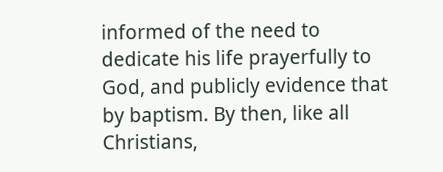informed of the need to dedicate his life prayerfully to God, and publicly evidence that by baptism. By then, like all Christians,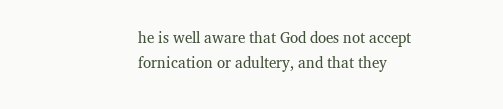he is well aware that God does not accept fornication or adultery, and that they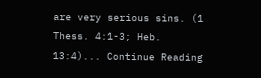are very serious sins. (1 Thess. 4:1-3; Heb. 13:4)... Continue Reading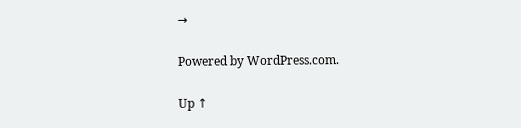→

Powered by WordPress.com.

Up ↑